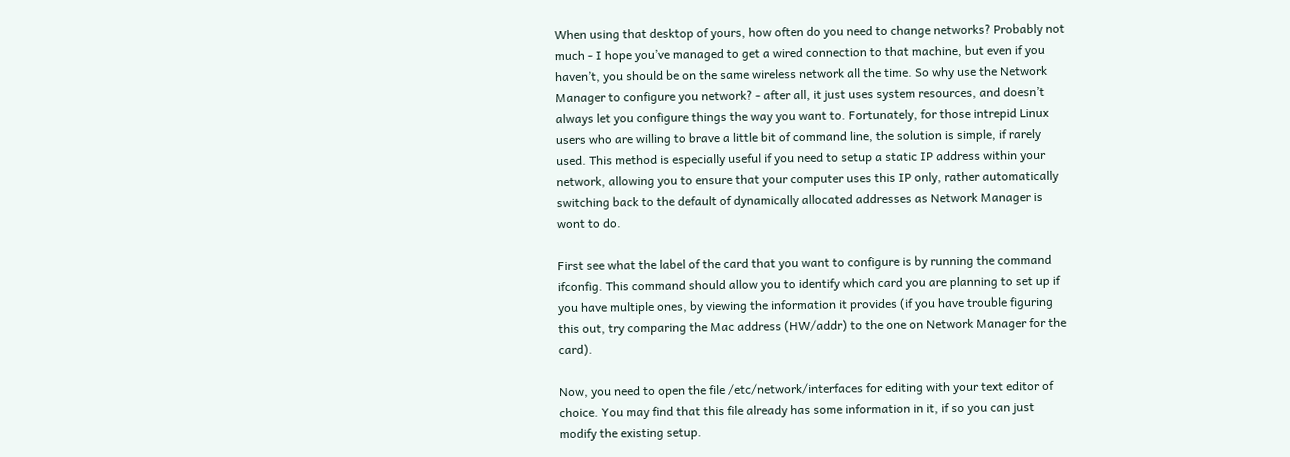When using that desktop of yours, how often do you need to change networks? Probably not much - I hope you’ve managed to get a wired connection to that machine, but even if you haven’t, you should be on the same wireless network all the time. So why use the Network Manager to configure you network? - after all, it just uses system resources, and doesn’t always let you configure things the way you want to. Fortunately, for those intrepid Linux users who are willing to brave a little bit of command line, the solution is simple, if rarely used. This method is especially useful if you need to setup a static IP address within your network, allowing you to ensure that your computer uses this IP only, rather automatically switching back to the default of dynamically allocated addresses as Network Manager is wont to do.

First see what the label of the card that you want to configure is by running the command ifconfig. This command should allow you to identify which card you are planning to set up if you have multiple ones, by viewing the information it provides (if you have trouble figuring this out, try comparing the Mac address (HW/addr) to the one on Network Manager for the card).

Now, you need to open the file /etc/network/interfaces for editing with your text editor of choice. You may find that this file already has some information in it, if so you can just modify the existing setup.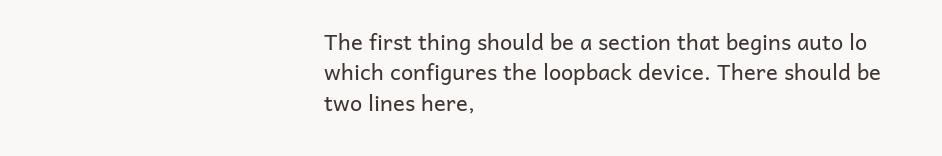The first thing should be a section that begins auto lo which configures the loopback device. There should be two lines here,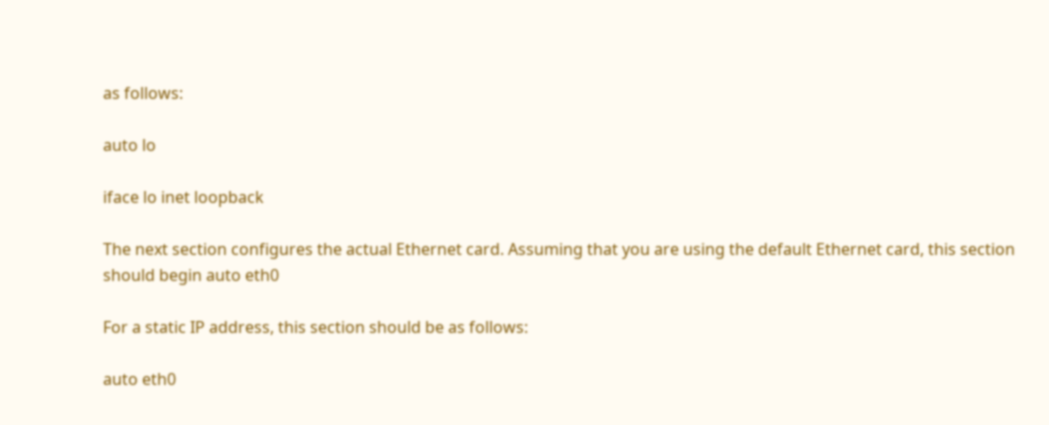as follows:

auto lo

iface lo inet loopback

The next section configures the actual Ethernet card. Assuming that you are using the default Ethernet card, this section should begin auto eth0

For a static IP address, this section should be as follows:

auto eth0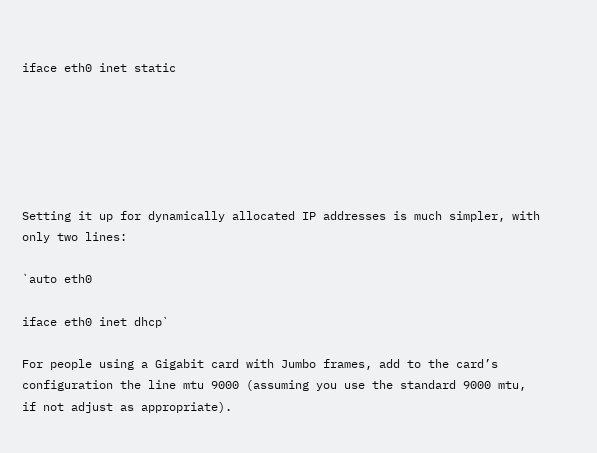iface eth0 inet static






Setting it up for dynamically allocated IP addresses is much simpler, with only two lines:

`auto eth0

iface eth0 inet dhcp`

For people using a Gigabit card with Jumbo frames, add to the card’s configuration the line mtu 9000 (assuming you use the standard 9000 mtu, if not adjust as appropriate).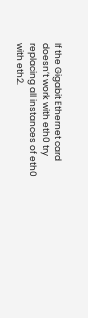If the Gigabit Ethernet card doesn’t work with eth0 try replacing all instances of eth0 with eth2.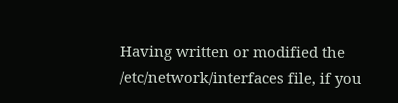Having written or modified the /etc/network/interfaces file, if you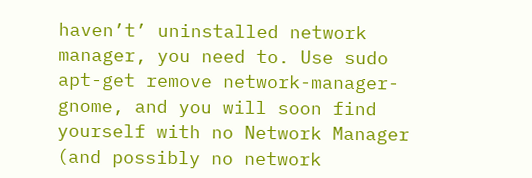haven’t’ uninstalled network manager, you need to. Use sudo apt-get remove network-manager-gnome, and you will soon find yourself with no Network Manager (and possibly no network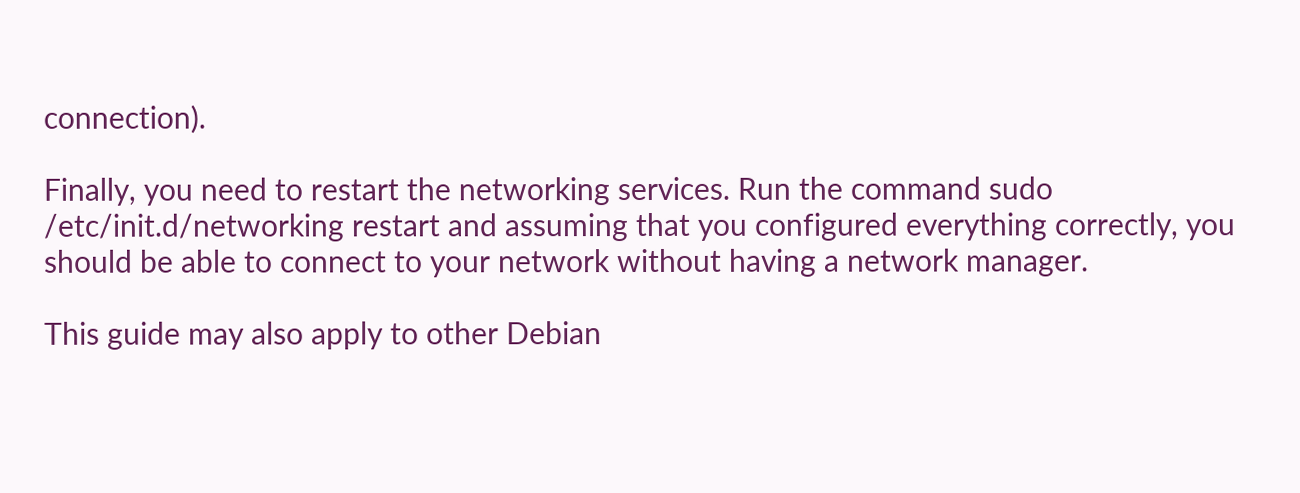connection).

Finally, you need to restart the networking services. Run the command sudo /etc/init.d/networking restart and assuming that you configured everything correctly, you should be able to connect to your network without having a network manager.

This guide may also apply to other Debian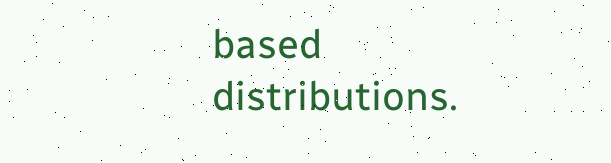based distributions.